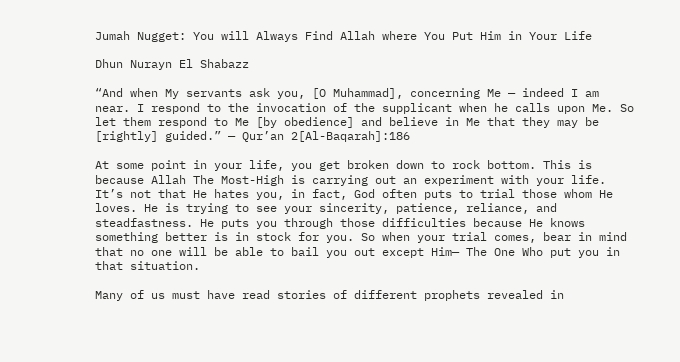Jumah Nugget: You will Always Find Allah where You Put Him in Your Life

Dhun Nurayn El Shabazz

“And when My servants ask you, [O Muhammad], concerning Me — indeed I am near. I respond to the invocation of the supplicant when he calls upon Me. So let them respond to Me [by obedience] and believe in Me that they may be [rightly] guided.” — Qur’an 2[Al-Baqarah]:186

At some point in your life, you get broken down to rock bottom. This is because Allah The Most-High is carrying out an experiment with your life. It’s not that He hates you, in fact, God often puts to trial those whom He loves. He is trying to see your sincerity, patience, reliance, and steadfastness. He puts you through those difficulties because He knows something better is in stock for you. So when your trial comes, bear in mind that no one will be able to bail you out except Him— The One Who put you in that situation.

Many of us must have read stories of different prophets revealed in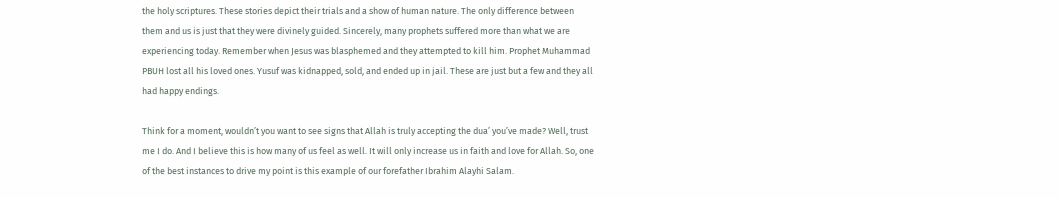the holy scriptures. These stories depict their trials and a show of human nature. The only difference between them and us is just that they were divinely guided. Sincerely, many prophets suffered more than what we are experiencing today. Remember when Jesus was blasphemed and they attempted to kill him. Prophet Muhammad PBUH lost all his loved ones. Yusuf was kidnapped, sold, and ended up in jail. These are just but a few and they all had happy endings.

Think for a moment, wouldn’t you want to see signs that Allah is truly accepting the dua’ you’ve made? Well, trust me I do. And I believe this is how many of us feel as well. It will only increase us in faith and love for Allah. So, one of the best instances to drive my point is this example of our forefather Ibrahim Alayhi Salam.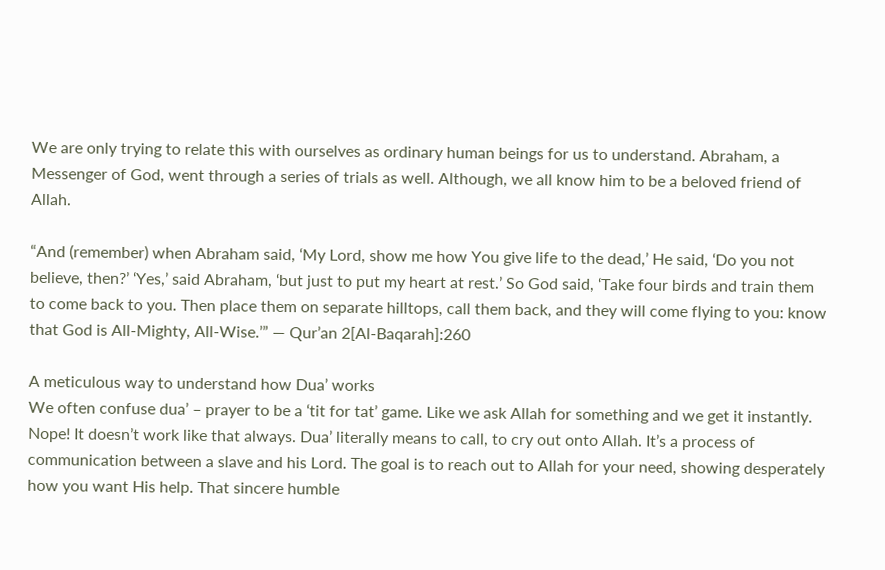We are only trying to relate this with ourselves as ordinary human beings for us to understand. Abraham, a Messenger of God, went through a series of trials as well. Although, we all know him to be a beloved friend of Allah.

“And (remember) when Abraham said, ‘My Lord, show me how You give life to the dead,’ He said, ‘Do you not believe, then?’ ‘Yes,’ said Abraham, ‘but just to put my heart at rest.’ So God said, ‘Take four birds and train them to come back to you. Then place them on separate hilltops, call them back, and they will come flying to you: know that God is All-Mighty, All-Wise.’” — Qur’an 2[Al-Baqarah]:260

A meticulous way to understand how Dua’ works
We often confuse dua’ – prayer to be a ‘tit for tat’ game. Like we ask Allah for something and we get it instantly. Nope! It doesn’t work like that always. Dua’ literally means to call, to cry out onto Allah. It’s a process of communication between a slave and his Lord. The goal is to reach out to Allah for your need, showing desperately how you want His help. That sincere humble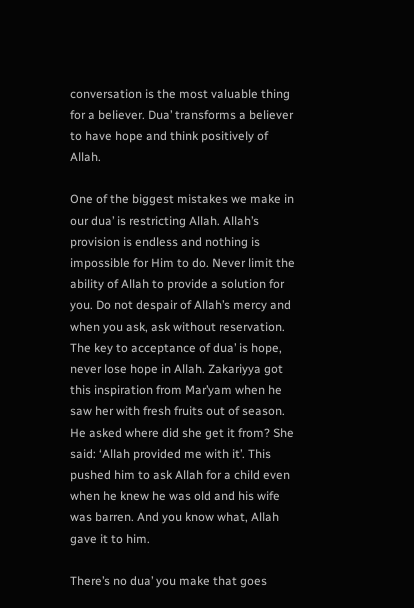conversation is the most valuable thing for a believer. Dua’ transforms a believer to have hope and think positively of Allah.

One of the biggest mistakes we make in our dua’ is restricting Allah. Allah’s provision is endless and nothing is impossible for Him to do. Never limit the ability of Allah to provide a solution for you. Do not despair of Allah’s mercy and when you ask, ask without reservation. The key to acceptance of dua’ is hope, never lose hope in Allah. Zakariyya got this inspiration from Mar’yam when he saw her with fresh fruits out of season. He asked where did she get it from? She said: ‘Allah provided me with it’. This pushed him to ask Allah for a child even when he knew he was old and his wife was barren. And you know what, Allah gave it to him.

There’s no dua’ you make that goes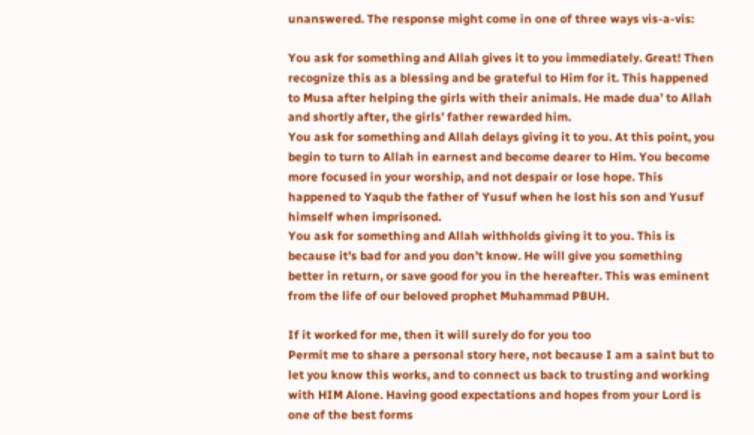unanswered. The response might come in one of three ways vis-a-vis:

You ask for something and Allah gives it to you immediately. Great! Then recognize this as a blessing and be grateful to Him for it. This happened to Musa after helping the girls with their animals. He made dua’ to Allah and shortly after, the girls’ father rewarded him.
You ask for something and Allah delays giving it to you. At this point, you begin to turn to Allah in earnest and become dearer to Him. You become more focused in your worship, and not despair or lose hope. This happened to Yaqub the father of Yusuf when he lost his son and Yusuf himself when imprisoned.
You ask for something and Allah withholds giving it to you. This is because it’s bad for and you don’t know. He will give you something better in return, or save good for you in the hereafter. This was eminent from the life of our beloved prophet Muhammad PBUH.

If it worked for me, then it will surely do for you too
Permit me to share a personal story here, not because I am a saint but to let you know this works, and to connect us back to trusting and working with HIM Alone. Having good expectations and hopes from your Lord is one of the best forms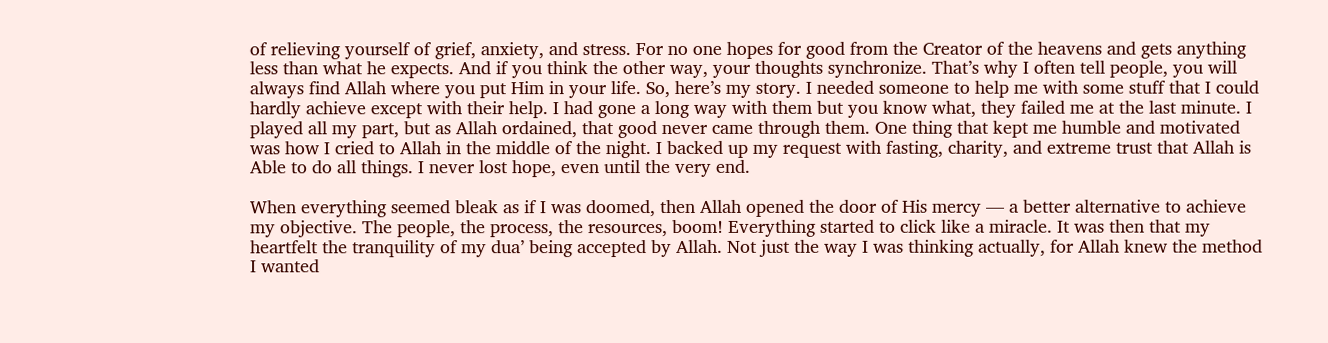of relieving yourself of grief, anxiety, and stress. For no one hopes for good from the Creator of the heavens and gets anything less than what he expects. And if you think the other way, your thoughts synchronize. That’s why I often tell people, you will always find Allah where you put Him in your life. So, here’s my story. I needed someone to help me with some stuff that I could hardly achieve except with their help. I had gone a long way with them but you know what, they failed me at the last minute. I played all my part, but as Allah ordained, that good never came through them. One thing that kept me humble and motivated was how I cried to Allah in the middle of the night. I backed up my request with fasting, charity, and extreme trust that Allah is Able to do all things. I never lost hope, even until the very end.

When everything seemed bleak as if I was doomed, then Allah opened the door of His mercy — a better alternative to achieve my objective. The people, the process, the resources, boom! Everything started to click like a miracle. It was then that my heartfelt the tranquility of my dua’ being accepted by Allah. Not just the way I was thinking actually, for Allah knew the method I wanted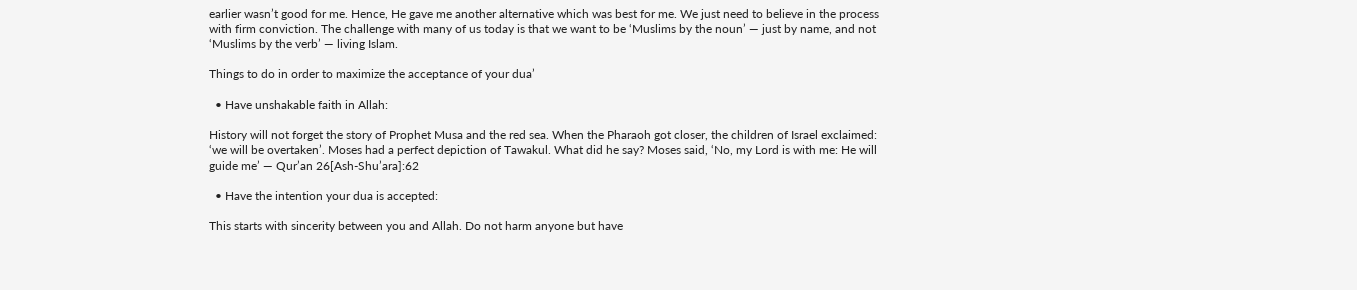earlier wasn’t good for me. Hence, He gave me another alternative which was best for me. We just need to believe in the process with firm conviction. The challenge with many of us today is that we want to be ‘Muslims by the noun’ — just by name, and not ‘Muslims by the verb’ — living Islam.

Things to do in order to maximize the acceptance of your dua’

  • Have unshakable faith in Allah:

History will not forget the story of Prophet Musa and the red sea. When the Pharaoh got closer, the children of Israel exclaimed: ‘we will be overtaken’. Moses had a perfect depiction of Tawakul. What did he say? Moses said, ‘No, my Lord is with me: He will guide me’ — Qur’an 26[Ash-Shu’ara]:62

  • Have the intention your dua is accepted:

This starts with sincerity between you and Allah. Do not harm anyone but have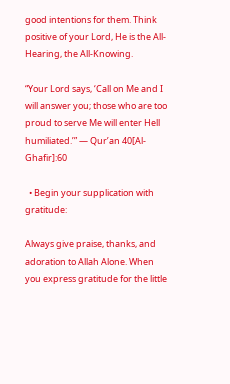good intentions for them. Think positive of your Lord, He is the All-Hearing, the All-Knowing.

“Your Lord says, ‘Call on Me and I will answer you; those who are too proud to serve Me will enter Hell humiliated.’” — Qur’an 40[Al-Ghafir]:60

  • Begin your supplication with gratitude:

Always give praise, thanks, and adoration to Allah Alone. When you express gratitude for the little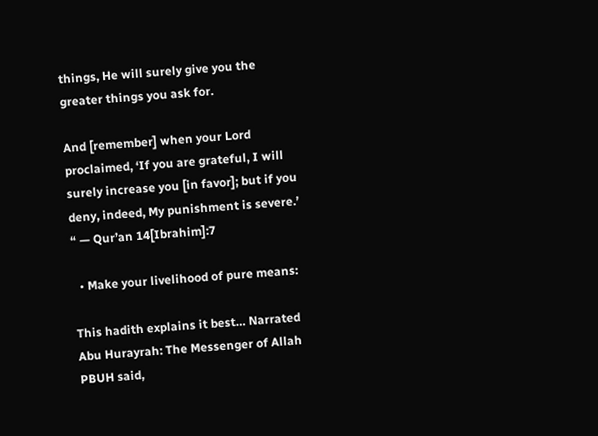things, He will surely give you the greater things you ask for.

And [remember] when your Lord proclaimed, ‘If you are grateful, I will surely increase you [in favor]; but if you deny, indeed, My punishment is severe.’ “ — Qur’an 14[Ibrahim]:7

  • Make your livelihood of pure means:

This hadith explains it best… Narrated Abu Hurayrah: The Messenger of Allah PBUH said,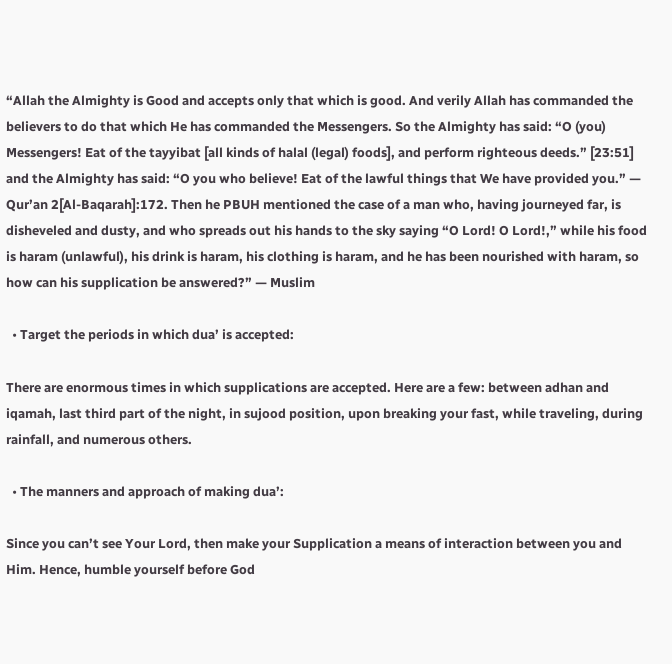“Allah the Almighty is Good and accepts only that which is good. And verily Allah has commanded the believers to do that which He has commanded the Messengers. So the Almighty has said: “O (you) Messengers! Eat of the tayyibat [all kinds of halal (legal) foods], and perform righteous deeds.” [23:51] and the Almighty has said: “O you who believe! Eat of the lawful things that We have provided you.” — Qur’an 2[Al-Baqarah]:172. Then he PBUH mentioned the case of a man who, having journeyed far, is disheveled and dusty, and who spreads out his hands to the sky saying “O Lord! O Lord!,” while his food is haram (unlawful), his drink is haram, his clothing is haram, and he has been nourished with haram, so how can his supplication be answered?” — Muslim

  • Target the periods in which dua’ is accepted:

There are enormous times in which supplications are accepted. Here are a few: between adhan and iqamah, last third part of the night, in sujood position, upon breaking your fast, while traveling, during rainfall, and numerous others.

  • The manners and approach of making dua’:

Since you can’t see Your Lord, then make your Supplication a means of interaction between you and Him. Hence, humble yourself before God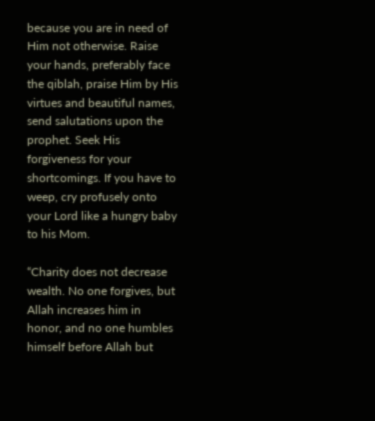because you are in need of Him not otherwise. Raise your hands, preferably face the qiblah, praise Him by His virtues and beautiful names, send salutations upon the prophet. Seek His forgiveness for your shortcomings. If you have to weep, cry profusely onto your Lord like a hungry baby to his Mom.

“Charity does not decrease wealth. No one forgives, but Allah increases him in honor, and no one humbles himself before Allah but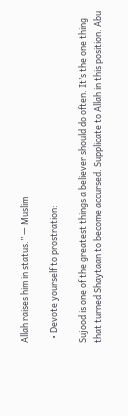Allah raises him in status.” — Muslim

  • Devote yourself to prostration:

Sujood is one of the greatest things a believer should do often. It’s the one thing that turned Shaytaan to become accursed. Supplicate to Allah in this position. Abu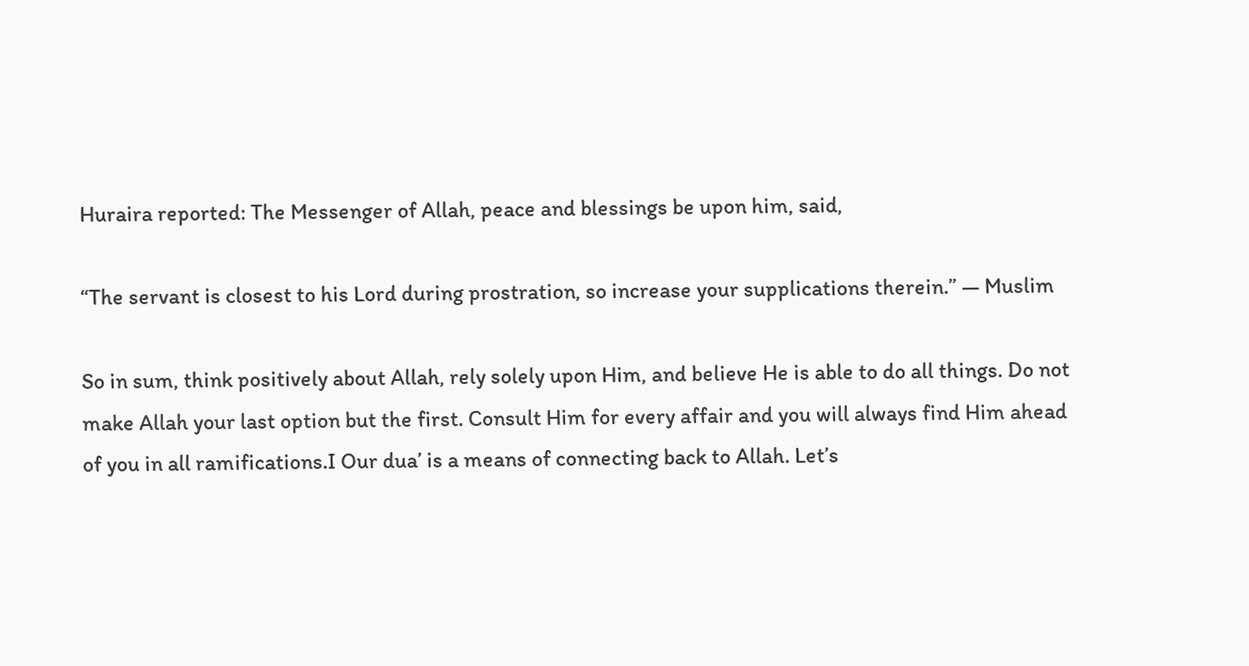Huraira reported: The Messenger of Allah, peace and blessings be upon him, said,

“The servant is closest to his Lord during prostration, so increase your supplications therein.” — Muslim

So in sum, think positively about Allah, rely solely upon Him, and believe He is able to do all things. Do not make Allah your last option but the first. Consult Him for every affair and you will always find Him ahead of you in all ramifications.I Our dua’ is a means of connecting back to Allah. Let’s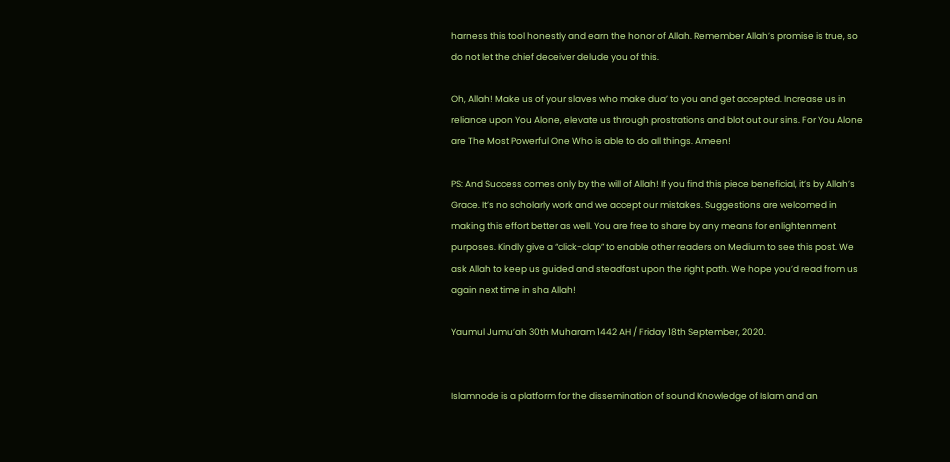harness this tool honestly and earn the honor of Allah. Remember Allah’s promise is true, so do not let the chief deceiver delude you of this.

Oh, Allah! Make us of your slaves who make dua’ to you and get accepted. Increase us in reliance upon You Alone, elevate us through prostrations and blot out our sins. For You Alone are The Most Powerful One Who is able to do all things. Ameen!

PS: And Success comes only by the will of Allah! If you find this piece beneficial, it’s by Allah’s Grace. It’s no scholarly work and we accept our mistakes. Suggestions are welcomed in making this effort better as well. You are free to share by any means for enlightenment purposes. Kindly give a “click-clap” to enable other readers on Medium to see this post. We ask Allah to keep us guided and steadfast upon the right path. We hope you’d read from us again next time in sha Allah!

Yaumul Jumu’ah 30th Muharam 1442 AH / Friday 18th September, 2020.


Islamnode is a platform for the dissemination of sound Knowledge of Islam and an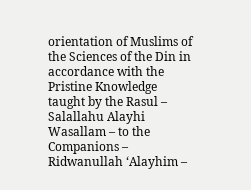orientation of Muslims of the Sciences of the Din in accordance with the Pristine Knowledge taught by the Rasul – Salallahu Alayhi Wasallam – to the Companions – Ridwanullah ‘Alayhim –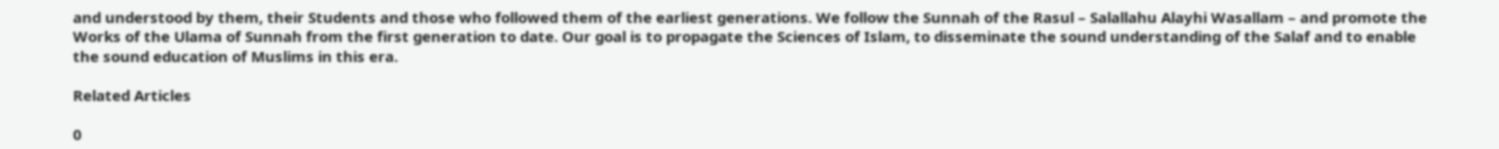and understood by them, their Students and those who followed them of the earliest generations. We follow the Sunnah of the Rasul – Salallahu Alayhi Wasallam – and promote the Works of the Ulama of Sunnah from the first generation to date. Our goal is to propagate the Sciences of Islam, to disseminate the sound understanding of the Salaf and to enable the sound education of Muslims in this era.

Related Articles

0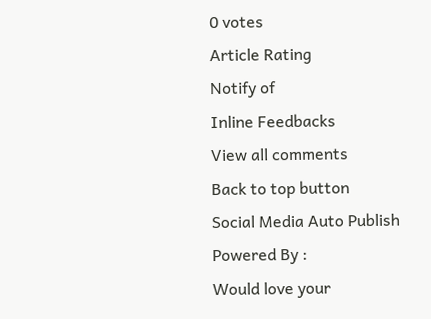0 votes
Article Rating
Notify of
Inline Feedbacks
View all comments
Back to top button
Social Media Auto Publish Powered By :
Would love your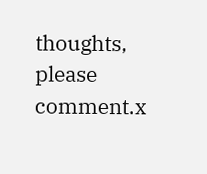thoughts, please comment.x